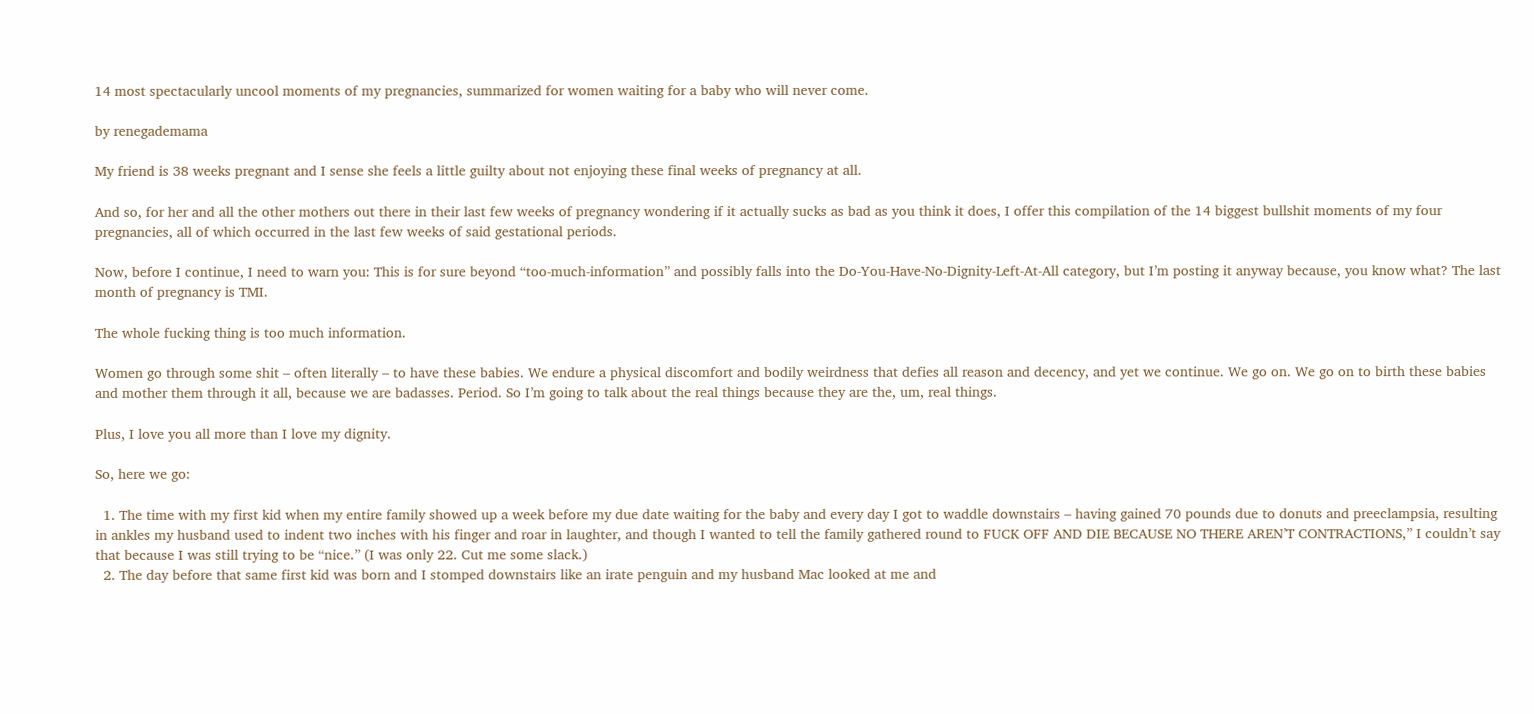14 most spectacularly uncool moments of my pregnancies, summarized for women waiting for a baby who will never come.

by renegademama

My friend is 38 weeks pregnant and I sense she feels a little guilty about not enjoying these final weeks of pregnancy at all.

And so, for her and all the other mothers out there in their last few weeks of pregnancy wondering if it actually sucks as bad as you think it does, I offer this compilation of the 14 biggest bullshit moments of my four pregnancies, all of which occurred in the last few weeks of said gestational periods.

Now, before I continue, I need to warn you: This is for sure beyond “too-much-information” and possibly falls into the Do-You-Have-No-Dignity-Left-At-All category, but I’m posting it anyway because, you know what? The last month of pregnancy is TMI.

The whole fucking thing is too much information.

Women go through some shit – often literally – to have these babies. We endure a physical discomfort and bodily weirdness that defies all reason and decency, and yet we continue. We go on. We go on to birth these babies and mother them through it all, because we are badasses. Period. So I’m going to talk about the real things because they are the, um, real things.

Plus, I love you all more than I love my dignity.

So, here we go:

  1. The time with my first kid when my entire family showed up a week before my due date waiting for the baby and every day I got to waddle downstairs – having gained 70 pounds due to donuts and preeclampsia, resulting in ankles my husband used to indent two inches with his finger and roar in laughter, and though I wanted to tell the family gathered round to FUCK OFF AND DIE BECAUSE NO THERE AREN’T CONTRACTIONS,” I couldn’t say that because I was still trying to be “nice.” (I was only 22. Cut me some slack.)
  2. The day before that same first kid was born and I stomped downstairs like an irate penguin and my husband Mac looked at me and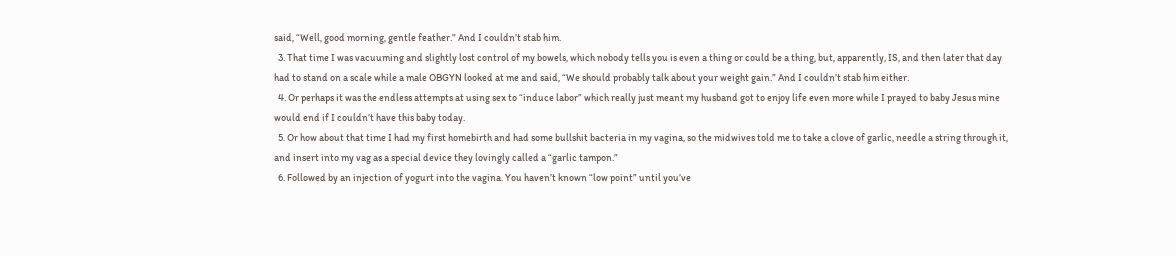said, “Well, good morning, gentle feather.” And I couldn’t stab him.
  3. That time I was vacuuming and slightly lost control of my bowels, which nobody tells you is even a thing or could be a thing, but, apparently, IS, and then later that day had to stand on a scale while a male OBGYN looked at me and said, “We should probably talk about your weight gain.” And I couldn’t stab him either.
  4. Or perhaps it was the endless attempts at using sex to “induce labor” which really just meant my husband got to enjoy life even more while I prayed to baby Jesus mine would end if I couldn’t have this baby today.
  5. Or how about that time I had my first homebirth and had some bullshit bacteria in my vagina, so the midwives told me to take a clove of garlic, needle a string through it, and insert into my vag as a special device they lovingly called a “garlic tampon.”
  6. Followed by an injection of yogurt into the vagina. You haven’t known “low point” until you’ve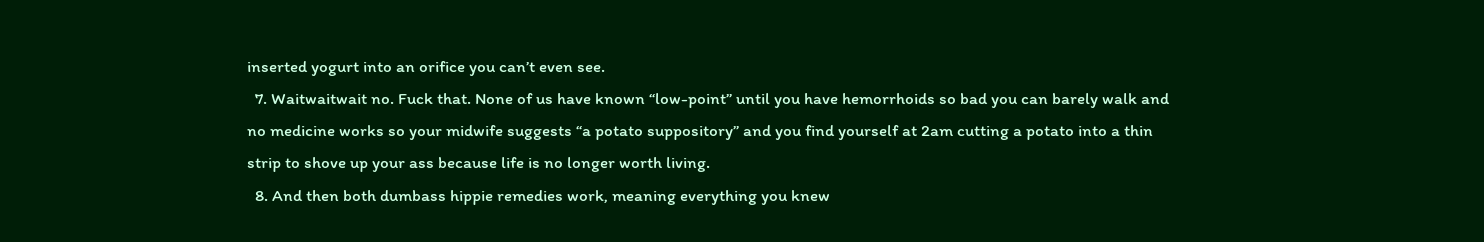inserted yogurt into an orifice you can’t even see.
  7. Waitwaitwait no. Fuck that. None of us have known “low-point” until you have hemorrhoids so bad you can barely walk and no medicine works so your midwife suggests “a potato suppository” and you find yourself at 2am cutting a potato into a thin strip to shove up your ass because life is no longer worth living.
  8. And then both dumbass hippie remedies work, meaning everything you knew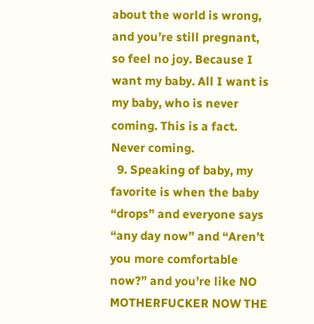about the world is wrong, and you’re still pregnant, so feel no joy. Because I want my baby. All I want is my baby, who is never coming. This is a fact. Never coming.
  9. Speaking of baby, my favorite is when the baby “drops” and everyone says “any day now” and “Aren’t you more comfortable now?” and you’re like NO MOTHERFUCKER NOW THE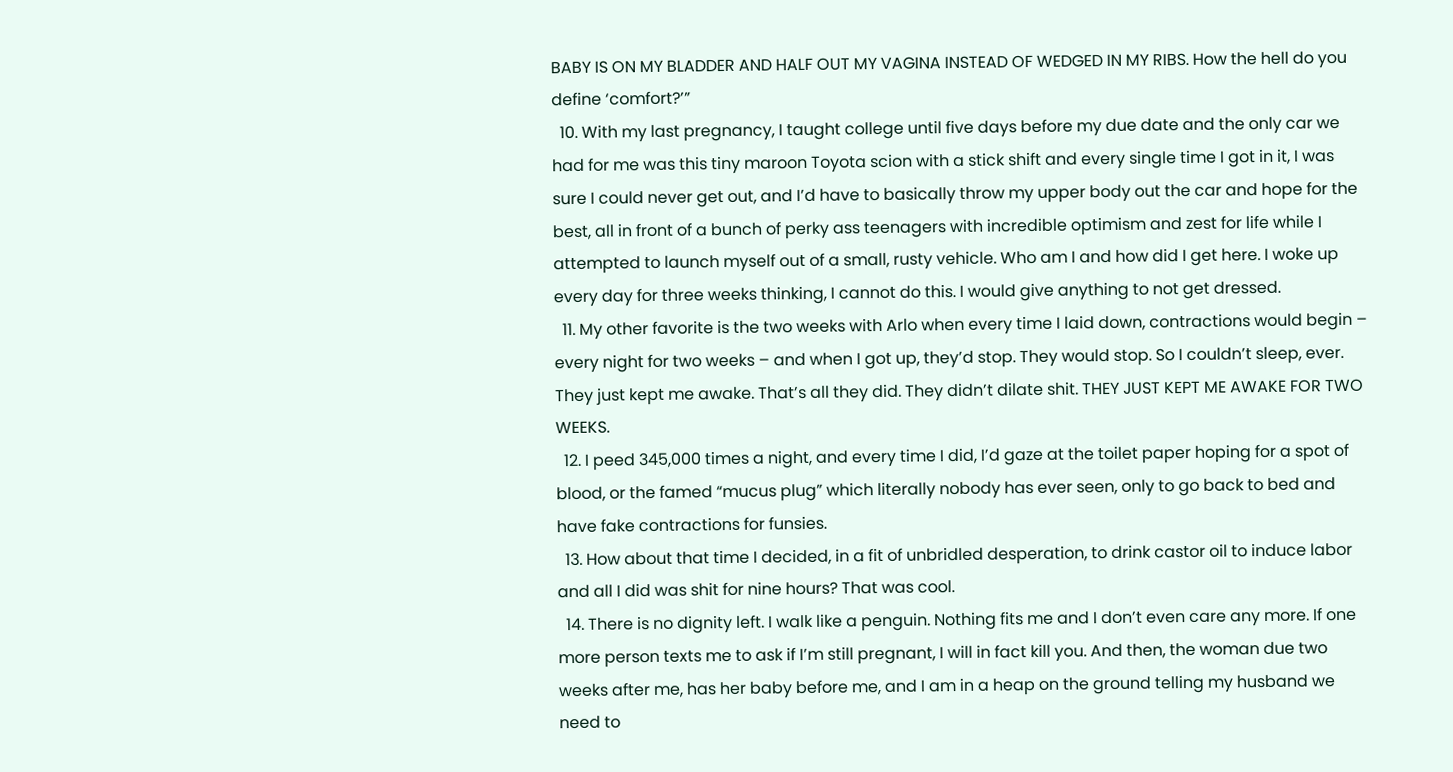BABY IS ON MY BLADDER AND HALF OUT MY VAGINA INSTEAD OF WEDGED IN MY RIBS. How the hell do you define ‘comfort?’”
  10. With my last pregnancy, I taught college until five days before my due date and the only car we had for me was this tiny maroon Toyota scion with a stick shift and every single time I got in it, I was sure I could never get out, and I’d have to basically throw my upper body out the car and hope for the best, all in front of a bunch of perky ass teenagers with incredible optimism and zest for life while I attempted to launch myself out of a small, rusty vehicle. Who am I and how did I get here. I woke up every day for three weeks thinking, I cannot do this. I would give anything to not get dressed.
  11. My other favorite is the two weeks with Arlo when every time I laid down, contractions would begin – every night for two weeks – and when I got up, they’d stop. They would stop. So I couldn’t sleep, ever. They just kept me awake. That’s all they did. They didn’t dilate shit. THEY JUST KEPT ME AWAKE FOR TWO WEEKS.
  12. I peed 345,000 times a night, and every time I did, I’d gaze at the toilet paper hoping for a spot of blood, or the famed “mucus plug” which literally nobody has ever seen, only to go back to bed and have fake contractions for funsies.
  13. How about that time I decided, in a fit of unbridled desperation, to drink castor oil to induce labor and all I did was shit for nine hours? That was cool.
  14. There is no dignity left. I walk like a penguin. Nothing fits me and I don’t even care any more. If one more person texts me to ask if I’m still pregnant, I will in fact kill you. And then, the woman due two weeks after me, has her baby before me, and I am in a heap on the ground telling my husband we need to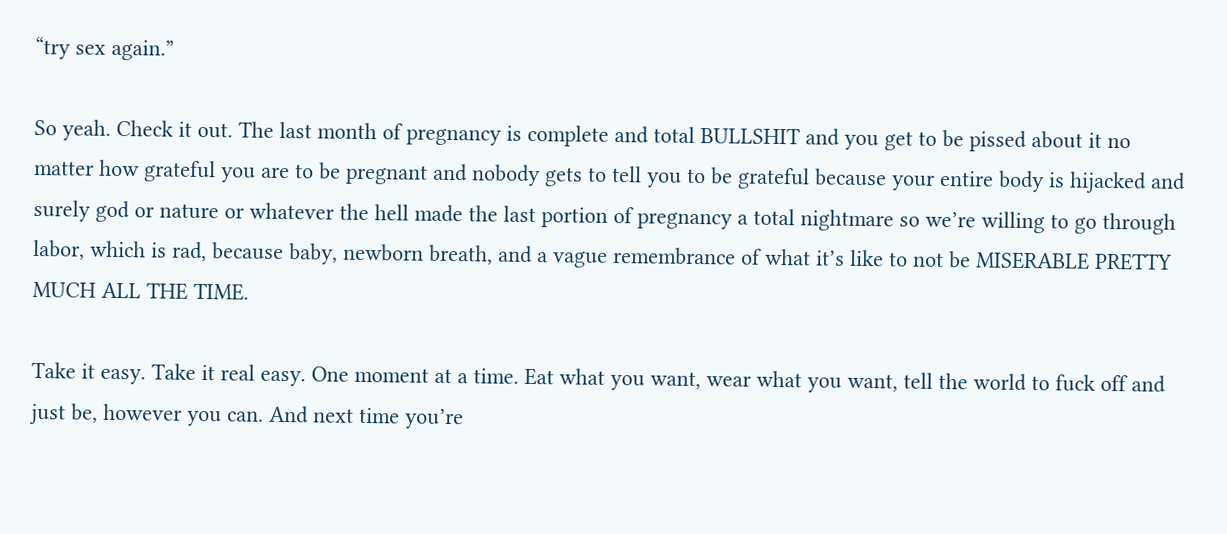“try sex again.”

So yeah. Check it out. The last month of pregnancy is complete and total BULLSHIT and you get to be pissed about it no matter how grateful you are to be pregnant and nobody gets to tell you to be grateful because your entire body is hijacked and surely god or nature or whatever the hell made the last portion of pregnancy a total nightmare so we’re willing to go through labor, which is rad, because baby, newborn breath, and a vague remembrance of what it’s like to not be MISERABLE PRETTY MUCH ALL THE TIME.

Take it easy. Take it real easy. One moment at a time. Eat what you want, wear what you want, tell the world to fuck off and just be, however you can. And next time you’re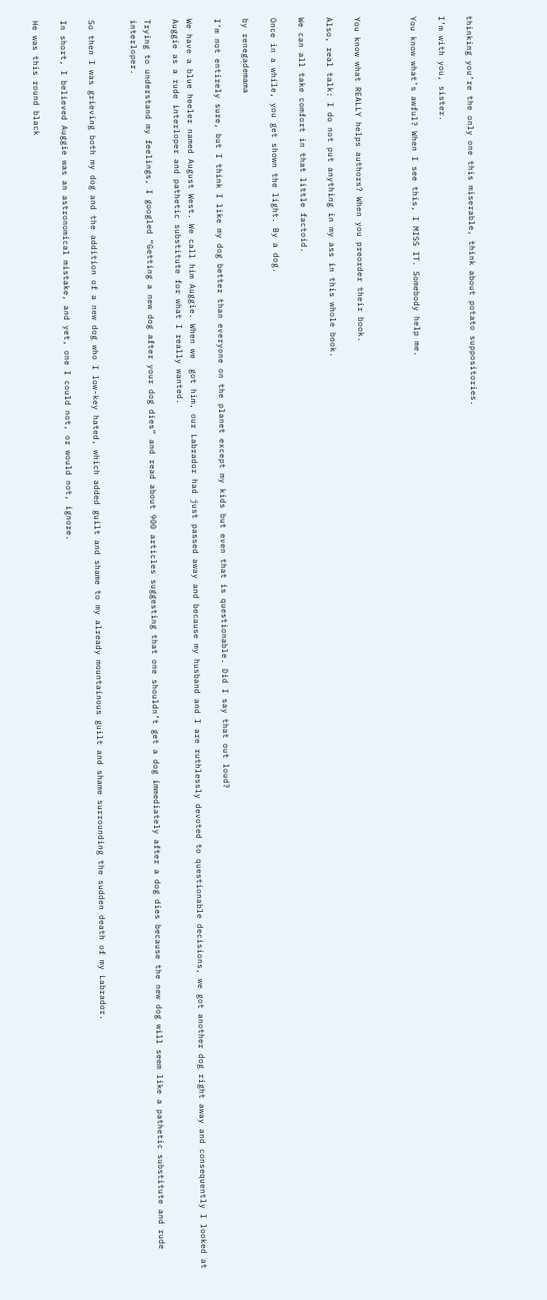thinking you’re the only one this miserable, think about potato suppositories.

I’m with you, sister.

You know what’s awful? When I see this, I MISS IT. Somebody help me.



You know what REALLY helps authors? When you preorder their book.

Also, real talk: I do not put anything in my ass in this whole book.

We can all take comfort in that little factoid.

Once in a while, you get shown the light. By a dog.

by renegademama

I’m not entirely sure, but I think I like my dog better than everyone on the planet except my kids but even that is questionable. Did I say that out loud?

We have a blue heeler named August West. We call him Auggie. When we  got him, our Labrador had just passed away and because my husband and I are ruthlessly devoted to questionable decisions, we got another dog right away and consequently I looked at Auggie as a rude interloper and pathetic substitute for what I really wanted.

Trying to understand my feelings, I googled “Getting a new dog after your dog dies” and read about 900 articles suggesting that one shouldn’t get a dog immediately after a dog dies because the new dog will seem like a pathetic substitute and rude interloper.


So then I was grieving both my dog and the addition of a new dog who I low-key hated, which added guilt and shame to my already mountainous guilt and shame surrounding the sudden death of my Labrador.

In short, I believed Auggie was an astronomical mistake, and yet, one I could not, or would not, ignore.

He was this round black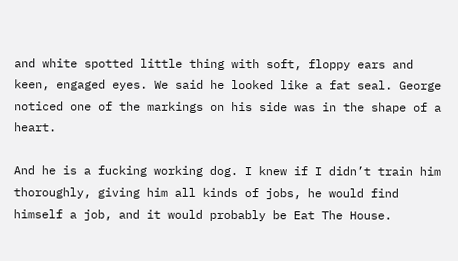and white spotted little thing with soft, floppy ears and keen, engaged eyes. We said he looked like a fat seal. George noticed one of the markings on his side was in the shape of a heart.

And he is a fucking working dog. I knew if I didn’t train him thoroughly, giving him all kinds of jobs, he would find himself a job, and it would probably be Eat The House.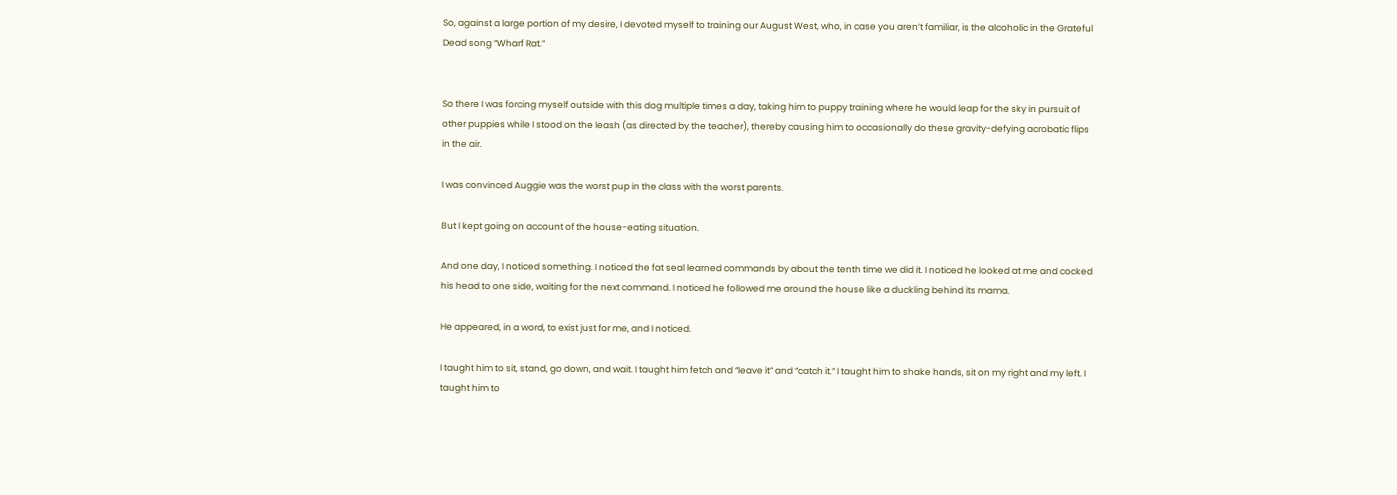So, against a large portion of my desire, I devoted myself to training our August West, who, in case you aren’t familiar, is the alcoholic in the Grateful Dead song “Wharf Rat.”


So there I was forcing myself outside with this dog multiple times a day, taking him to puppy training where he would leap for the sky in pursuit of other puppies while I stood on the leash (as directed by the teacher), thereby causing him to occasionally do these gravity-defying acrobatic flips in the air.

I was convinced Auggie was the worst pup in the class with the worst parents.

But I kept going on account of the house-eating situation.

And one day, I noticed something. I noticed the fat seal learned commands by about the tenth time we did it. I noticed he looked at me and cocked his head to one side, waiting for the next command. I noticed he followed me around the house like a duckling behind its mama.

He appeared, in a word, to exist just for me, and I noticed.

I taught him to sit, stand, go down, and wait. I taught him fetch and “leave it” and “catch it.” I taught him to shake hands, sit on my right and my left. I taught him to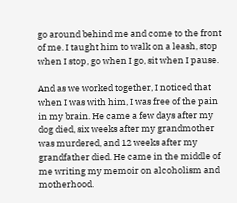go around behind me and come to the front of me. I taught him to walk on a leash, stop when I stop, go when I go, sit when I pause.

And as we worked together, I noticed that when I was with him, I was free of the pain in my brain. He came a few days after my dog died, six weeks after my grandmother was murdered, and 12 weeks after my grandfather died. He came in the middle of me writing my memoir on alcoholism and motherhood.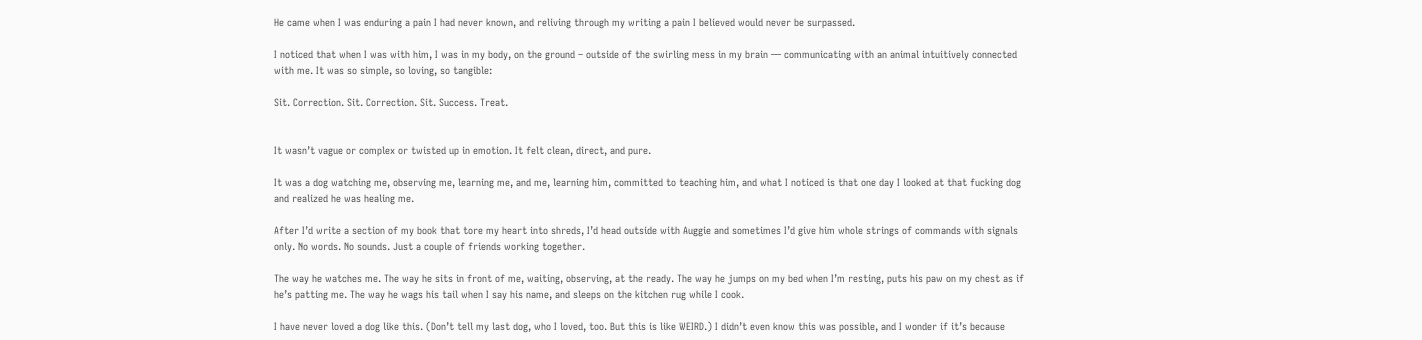He came when I was enduring a pain I had never known, and reliving through my writing a pain I believed would never be surpassed.

I noticed that when I was with him, I was in my body, on the ground – outside of the swirling mess in my brain — communicating with an animal intuitively connected with me. It was so simple, so loving, so tangible:

Sit. Correction. Sit. Correction. Sit. Success. Treat.


It wasn’t vague or complex or twisted up in emotion. It felt clean, direct, and pure.

It was a dog watching me, observing me, learning me, and me, learning him, committed to teaching him, and what I noticed is that one day I looked at that fucking dog and realized he was healing me.

After I’d write a section of my book that tore my heart into shreds, I’d head outside with Auggie and sometimes I’d give him whole strings of commands with signals only. No words. No sounds. Just a couple of friends working together.

The way he watches me. The way he sits in front of me, waiting, observing, at the ready. The way he jumps on my bed when I’m resting, puts his paw on my chest as if he’s patting me. The way he wags his tail when I say his name, and sleeps on the kitchen rug while I cook.

I have never loved a dog like this. (Don’t tell my last dog, who I loved, too. But this is like WEIRD.) I didn’t even know this was possible, and I wonder if it’s because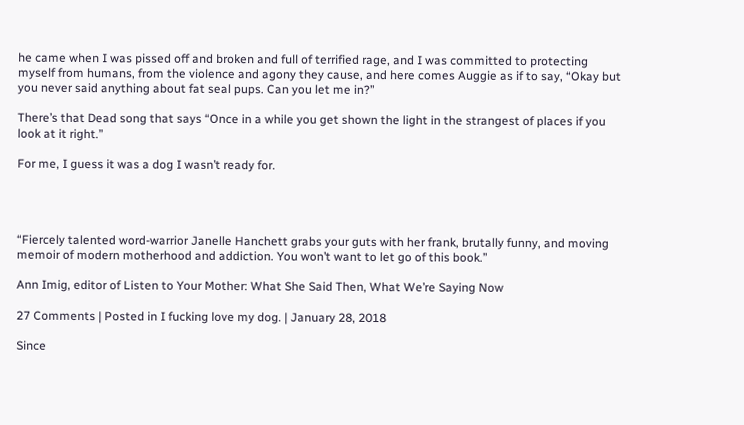he came when I was pissed off and broken and full of terrified rage, and I was committed to protecting myself from humans, from the violence and agony they cause, and here comes Auggie as if to say, “Okay but you never said anything about fat seal pups. Can you let me in?”

There’s that Dead song that says “Once in a while you get shown the light in the strangest of places if you look at it right.”

For me, I guess it was a dog I wasn’t ready for.




“Fiercely talented word-warrior Janelle Hanchett grabs your guts with her frank, brutally funny, and moving memoir of modern motherhood and addiction. You won’t want to let go of this book.”

Ann Imig, editor of Listen to Your Mother: What She Said Then, What We’re Saying Now

27 Comments | Posted in I fucking love my dog. | January 28, 2018

Since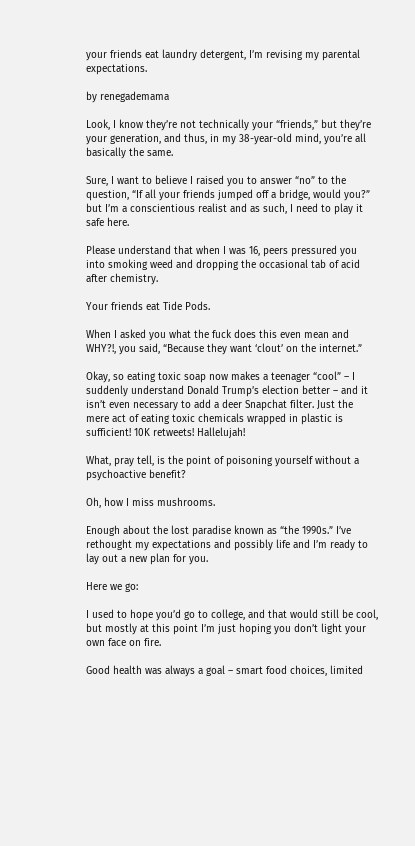your friends eat laundry detergent, I’m revising my parental expectations.

by renegademama

Look, I know they’re not technically your “friends,” but they’re your generation, and thus, in my 38-year-old mind, you’re all basically the same.

Sure, I want to believe I raised you to answer “no” to the question, “If all your friends jumped off a bridge, would you?” but I’m a conscientious realist and as such, I need to play it safe here.

Please understand that when I was 16, peers pressured you into smoking weed and dropping the occasional tab of acid after chemistry.

Your friends eat Tide Pods.

When I asked you what the fuck does this even mean and WHY?!, you said, “Because they want ‘clout’ on the internet.”

Okay, so eating toxic soap now makes a teenager “cool” – I suddenly understand Donald Trump’s election better – and it isn’t even necessary to add a deer Snapchat filter. Just the mere act of eating toxic chemicals wrapped in plastic is sufficient! 10K retweets! Hallelujah!

What, pray tell, is the point of poisoning yourself without a psychoactive benefit?

Oh, how I miss mushrooms.

Enough about the lost paradise known as “the 1990s.” I’ve rethought my expectations and possibly life and I’m ready to lay out a new plan for you.

Here we go:

I used to hope you’d go to college, and that would still be cool, but mostly at this point I’m just hoping you don’t light your own face on fire.

Good health was always a goal – smart food choices, limited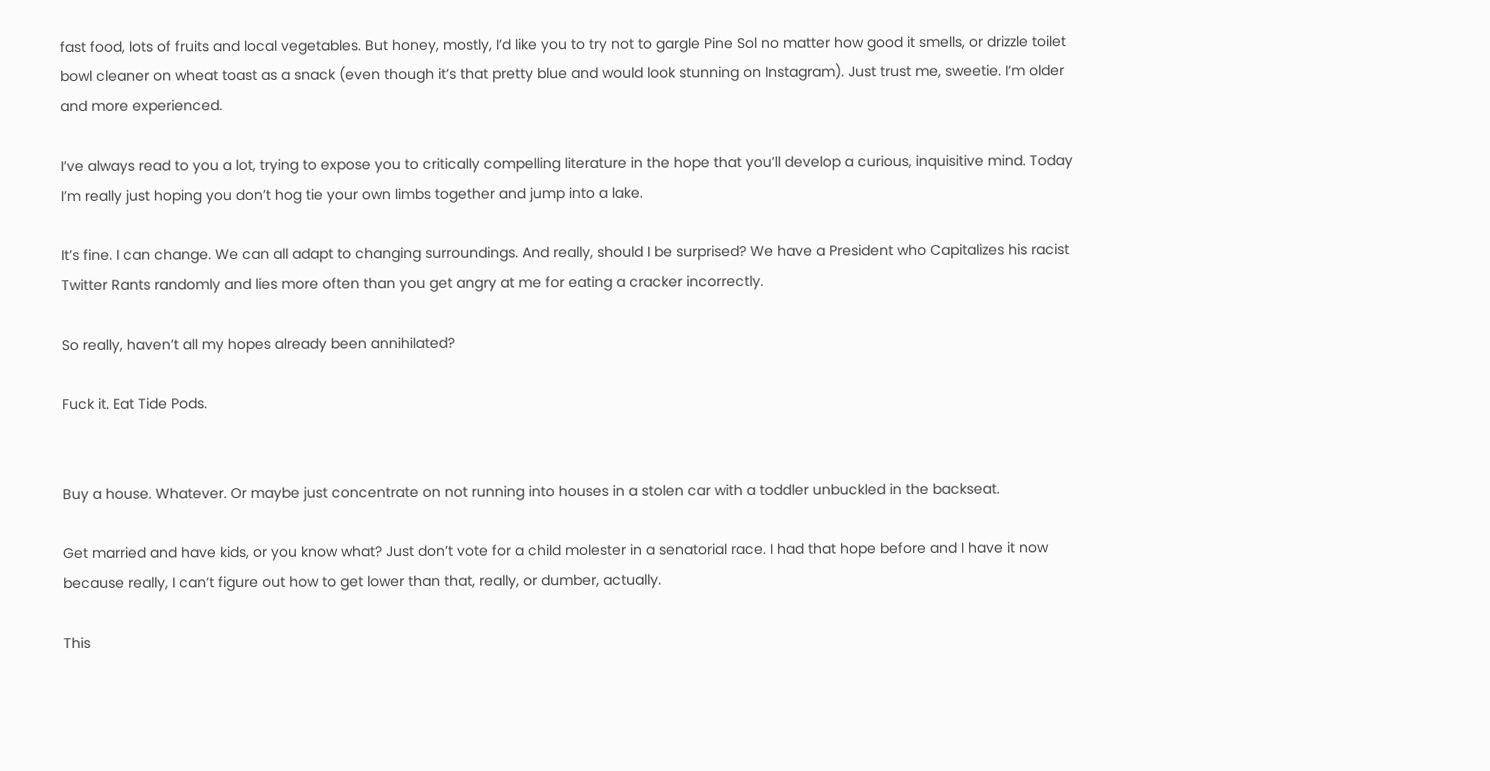fast food, lots of fruits and local vegetables. But honey, mostly, I’d like you to try not to gargle Pine Sol no matter how good it smells, or drizzle toilet bowl cleaner on wheat toast as a snack (even though it’s that pretty blue and would look stunning on Instagram). Just trust me, sweetie. I’m older and more experienced.

I’ve always read to you a lot, trying to expose you to critically compelling literature in the hope that you’ll develop a curious, inquisitive mind. Today I’m really just hoping you don’t hog tie your own limbs together and jump into a lake.

It’s fine. I can change. We can all adapt to changing surroundings. And really, should I be surprised? We have a President who Capitalizes his racist Twitter Rants randomly and lies more often than you get angry at me for eating a cracker incorrectly.

So really, haven’t all my hopes already been annihilated?

Fuck it. Eat Tide Pods.


Buy a house. Whatever. Or maybe just concentrate on not running into houses in a stolen car with a toddler unbuckled in the backseat.

Get married and have kids, or you know what? Just don’t vote for a child molester in a senatorial race. I had that hope before and I have it now because really, I can’t figure out how to get lower than that, really, or dumber, actually.

This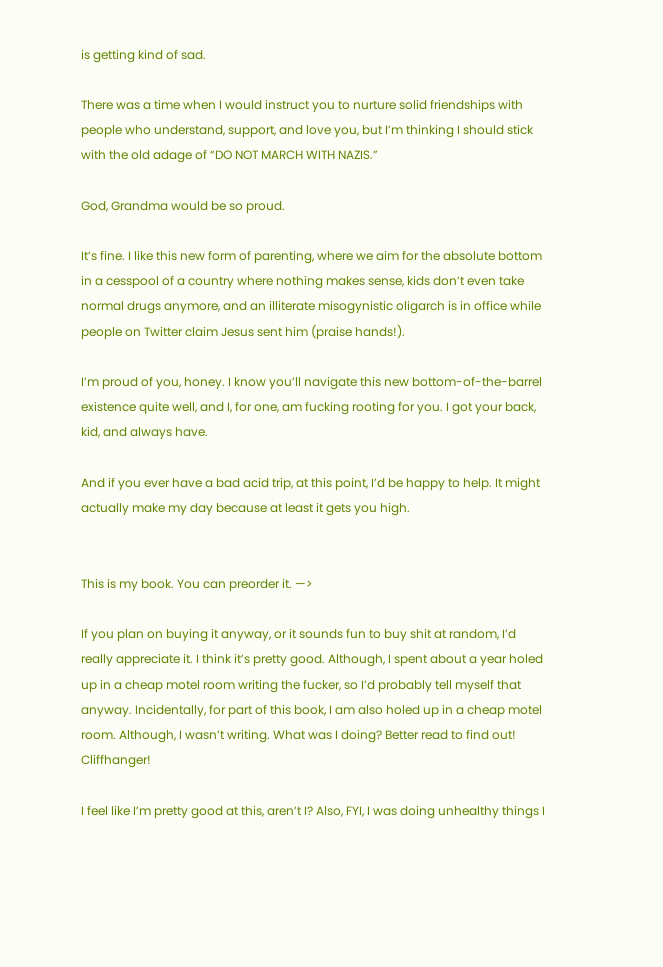is getting kind of sad.

There was a time when I would instruct you to nurture solid friendships with people who understand, support, and love you, but I’m thinking I should stick with the old adage of “DO NOT MARCH WITH NAZIS.”

God, Grandma would be so proud.

It’s fine. I like this new form of parenting, where we aim for the absolute bottom in a cesspool of a country where nothing makes sense, kids don’t even take normal drugs anymore, and an illiterate misogynistic oligarch is in office while people on Twitter claim Jesus sent him (praise hands!).

I’m proud of you, honey. I know you’ll navigate this new bottom-of-the-barrel existence quite well, and I, for one, am fucking rooting for you. I got your back, kid, and always have.

And if you ever have a bad acid trip, at this point, I’d be happy to help. It might actually make my day because at least it gets you high.


This is my book. You can preorder it. —>

If you plan on buying it anyway, or it sounds fun to buy shit at random, I’d really appreciate it. I think it’s pretty good. Although, I spent about a year holed up in a cheap motel room writing the fucker, so I’d probably tell myself that anyway. Incidentally, for part of this book, I am also holed up in a cheap motel room. Although, I wasn’t writing. What was I doing? Better read to find out! Cliffhanger!

I feel like I’m pretty good at this, aren’t I? Also, FYI, I was doing unhealthy things I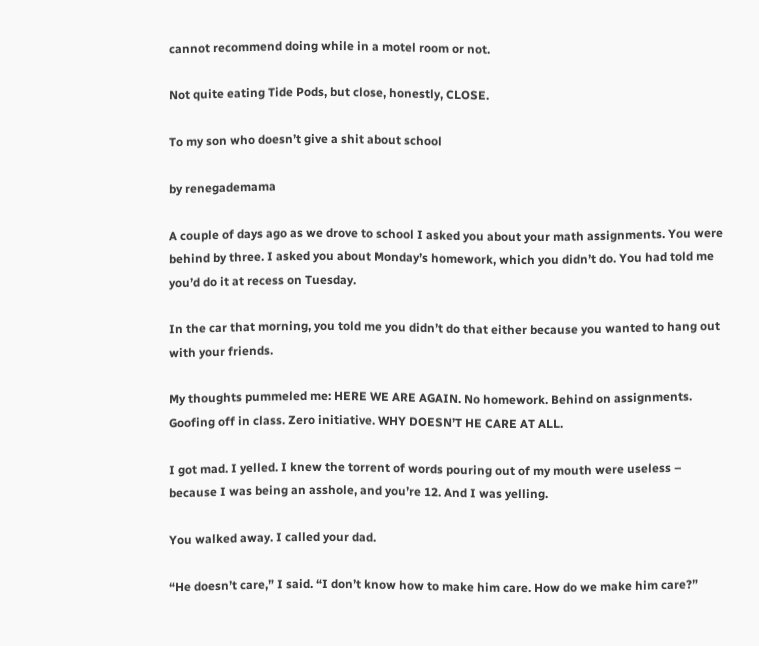cannot recommend doing while in a motel room or not.

Not quite eating Tide Pods, but close, honestly, CLOSE.

To my son who doesn’t give a shit about school

by renegademama

A couple of days ago as we drove to school I asked you about your math assignments. You were behind by three. I asked you about Monday’s homework, which you didn’t do. You had told me you’d do it at recess on Tuesday.

In the car that morning, you told me you didn’t do that either because you wanted to hang out with your friends.

My thoughts pummeled me: HERE WE ARE AGAIN. No homework. Behind on assignments. Goofing off in class. Zero initiative. WHY DOESN’T HE CARE AT ALL.

I got mad. I yelled. I knew the torrent of words pouring out of my mouth were useless – because I was being an asshole, and you’re 12. And I was yelling.

You walked away. I called your dad.

“He doesn’t care,” I said. “I don’t know how to make him care. How do we make him care?”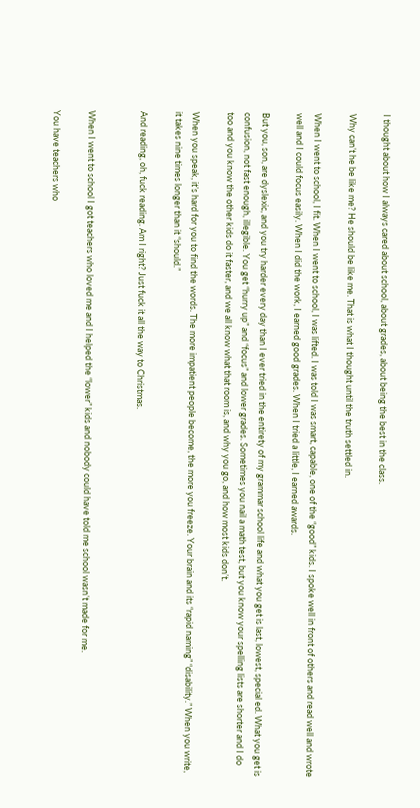I thought about how I always cared about school, about grades, about being the best in the class.

Why can’t he be like me? He should be like me. That is what I thought until the truth settled in.

When I went to school, I fit. When I went to school, I was lifted. I was told I was smart, capable, one of the “good” kids. I spoke well in front of others and read well and wrote well and I could focus easily. When I did the work, I earned good grades. When I tried a little, I earned awards.

But you, son, are dyslexic, and you try harder every day than I ever tried in the entirety of my grammar school life and what you get is last, lowest, special ed. What you get is confusion, not fast enough, illegible. You get “hurry up” and “focus” and lower grades. Sometimes you nail a math test, but you know your spelling lists are shorter and I do too and you know the other kids do it faster, and we all know what that room is, and why you go, and how most kids don’t.

When you speak, it’s hard for you to find the words. The more impatient people become, the more you freeze. Your brain and its “rapid naming” “disability.” When you write, it takes nine times longer than it “should.”

And reading, oh, fuck reading. Am I right? Just fuck it all the way to Christmas.


When I went to school I got teachers who loved me and I helped the “lower” kids and nobody could have told me school wasn’t made for me.

You have teachers who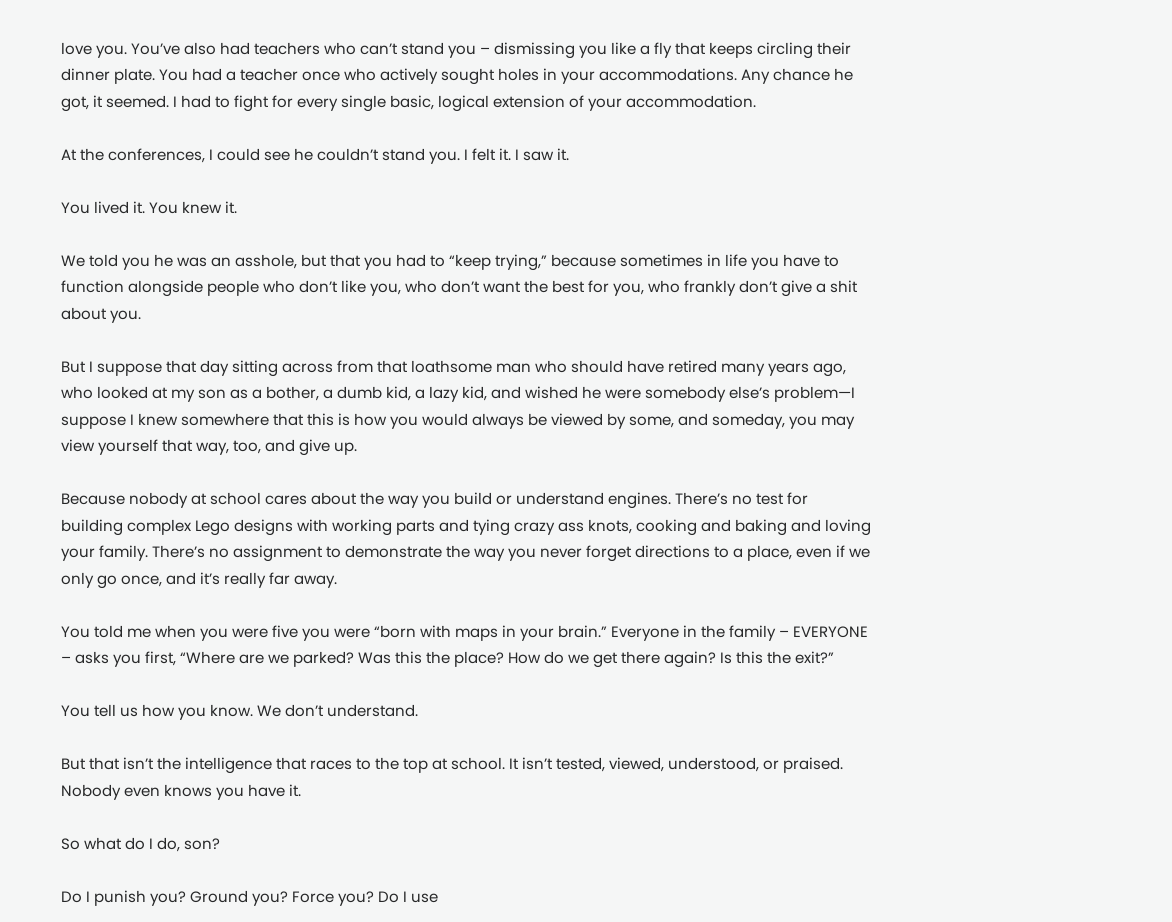love you. You’ve also had teachers who can’t stand you – dismissing you like a fly that keeps circling their dinner plate. You had a teacher once who actively sought holes in your accommodations. Any chance he got, it seemed. I had to fight for every single basic, logical extension of your accommodation.

At the conferences, I could see he couldn’t stand you. I felt it. I saw it.

You lived it. You knew it.

We told you he was an asshole, but that you had to “keep trying,” because sometimes in life you have to function alongside people who don’t like you, who don’t want the best for you, who frankly don’t give a shit about you.

But I suppose that day sitting across from that loathsome man who should have retired many years ago, who looked at my son as a bother, a dumb kid, a lazy kid, and wished he were somebody else’s problem—I suppose I knew somewhere that this is how you would always be viewed by some, and someday, you may view yourself that way, too, and give up.

Because nobody at school cares about the way you build or understand engines. There’s no test for building complex Lego designs with working parts and tying crazy ass knots, cooking and baking and loving your family. There’s no assignment to demonstrate the way you never forget directions to a place, even if we only go once, and it’s really far away.

You told me when you were five you were “born with maps in your brain.” Everyone in the family – EVERYONE – asks you first, “Where are we parked? Was this the place? How do we get there again? Is this the exit?”

You tell us how you know. We don’t understand.

But that isn’t the intelligence that races to the top at school. It isn’t tested, viewed, understood, or praised. Nobody even knows you have it.

So what do I do, son?

Do I punish you? Ground you? Force you? Do I use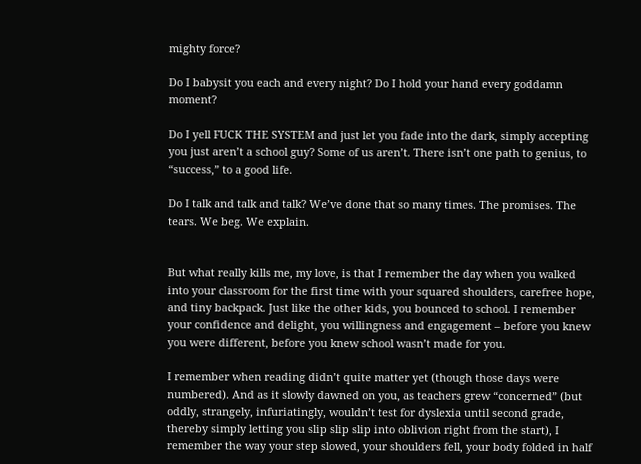mighty force?

Do I babysit you each and every night? Do I hold your hand every goddamn moment?

Do I yell FUCK THE SYSTEM and just let you fade into the dark, simply accepting you just aren’t a school guy? Some of us aren’t. There isn’t one path to genius, to “success,” to a good life.

Do I talk and talk and talk? We’ve done that so many times. The promises. The tears. We beg. We explain.


But what really kills me, my love, is that I remember the day when you walked into your classroom for the first time with your squared shoulders, carefree hope, and tiny backpack. Just like the other kids, you bounced to school. I remember your confidence and delight, you willingness and engagement – before you knew you were different, before you knew school wasn’t made for you.

I remember when reading didn’t quite matter yet (though those days were numbered). And as it slowly dawned on you, as teachers grew “concerned” (but oddly, strangely, infuriatingly, wouldn’t test for dyslexia until second grade, thereby simply letting you slip slip slip into oblivion right from the start), I remember the way your step slowed, your shoulders fell, your body folded in half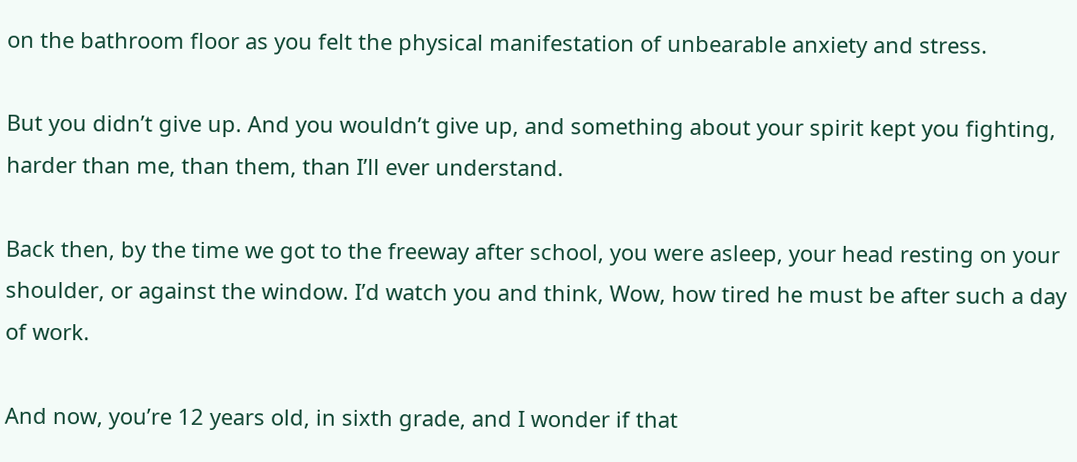on the bathroom floor as you felt the physical manifestation of unbearable anxiety and stress.

But you didn’t give up. And you wouldn’t give up, and something about your spirit kept you fighting, harder than me, than them, than I’ll ever understand.

Back then, by the time we got to the freeway after school, you were asleep, your head resting on your shoulder, or against the window. I’d watch you and think, Wow, how tired he must be after such a day of work.

And now, you’re 12 years old, in sixth grade, and I wonder if that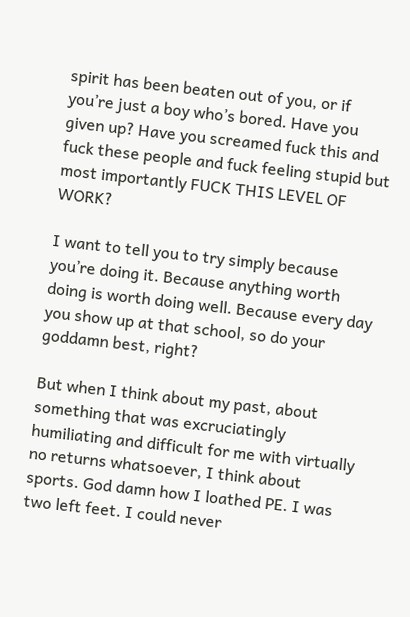spirit has been beaten out of you, or if you’re just a boy who’s bored. Have you given up? Have you screamed fuck this and fuck these people and fuck feeling stupid but most importantly FUCK THIS LEVEL OF WORK?

I want to tell you to try simply because you’re doing it. Because anything worth doing is worth doing well. Because every day you show up at that school, so do your goddamn best, right?

But when I think about my past, about something that was excruciatingly humiliating and difficult for me with virtually no returns whatsoever, I think about sports. God damn how I loathed PE. I was two left feet. I could never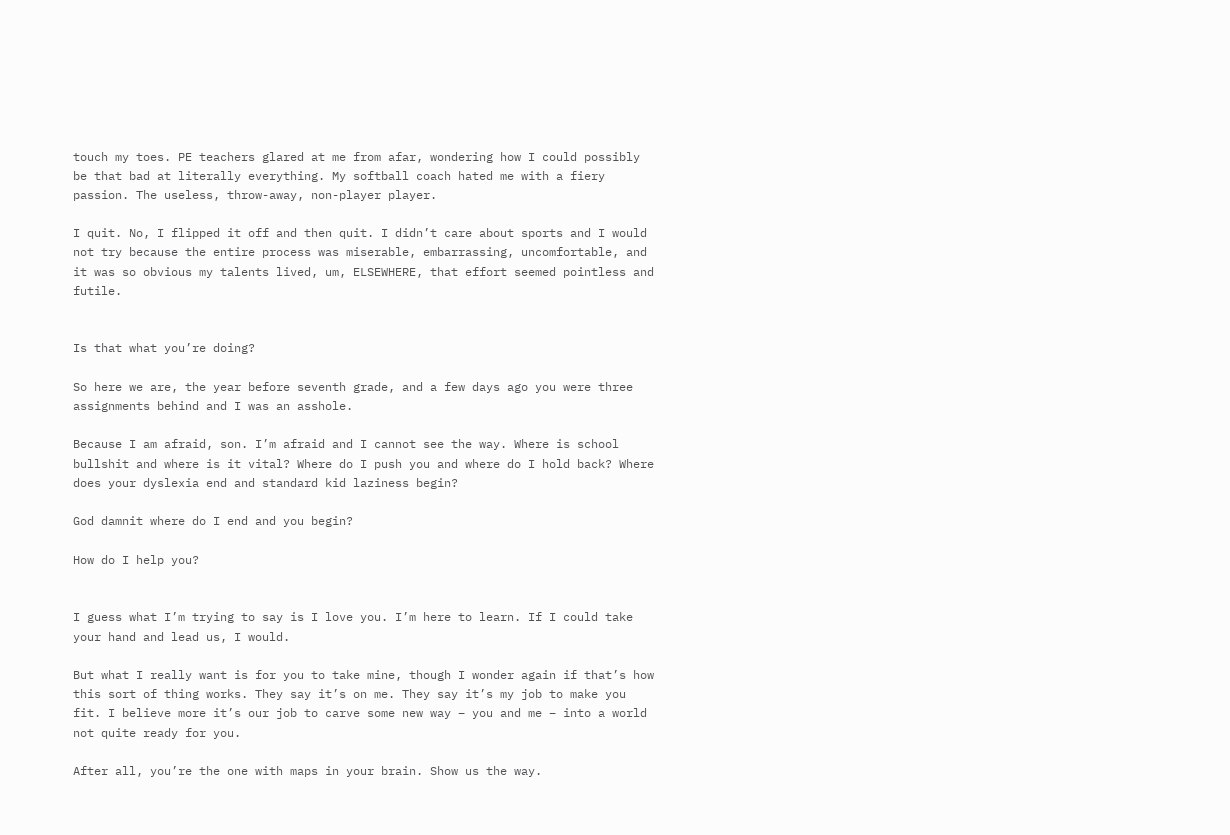touch my toes. PE teachers glared at me from afar, wondering how I could possibly be that bad at literally everything. My softball coach hated me with a fiery passion. The useless, throw-away, non-player player.

I quit. No, I flipped it off and then quit. I didn’t care about sports and I would not try because the entire process was miserable, embarrassing, uncomfortable, and it was so obvious my talents lived, um, ELSEWHERE, that effort seemed pointless and futile.


Is that what you’re doing?

So here we are, the year before seventh grade, and a few days ago you were three assignments behind and I was an asshole.

Because I am afraid, son. I’m afraid and I cannot see the way. Where is school bullshit and where is it vital? Where do I push you and where do I hold back? Where does your dyslexia end and standard kid laziness begin?

God damnit where do I end and you begin?

How do I help you?


I guess what I’m trying to say is I love you. I’m here to learn. If I could take your hand and lead us, I would.

But what I really want is for you to take mine, though I wonder again if that’s how this sort of thing works. They say it’s on me. They say it’s my job to make you fit. I believe more it’s our job to carve some new way – you and me – into a world not quite ready for you.

After all, you’re the one with maps in your brain. Show us the way.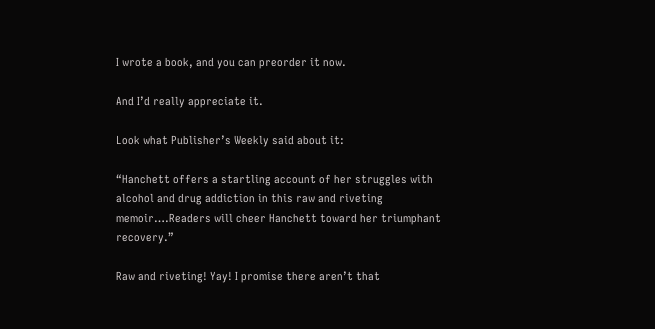I wrote a book, and you can preorder it now.

And I’d really appreciate it.

Look what Publisher’s Weekly said about it:

“Hanchett offers a startling account of her struggles with alcohol and drug addiction in this raw and riveting memoir….Readers will cheer Hanchett toward her triumphant recovery.”

Raw and riveting! Yay! I promise there aren’t that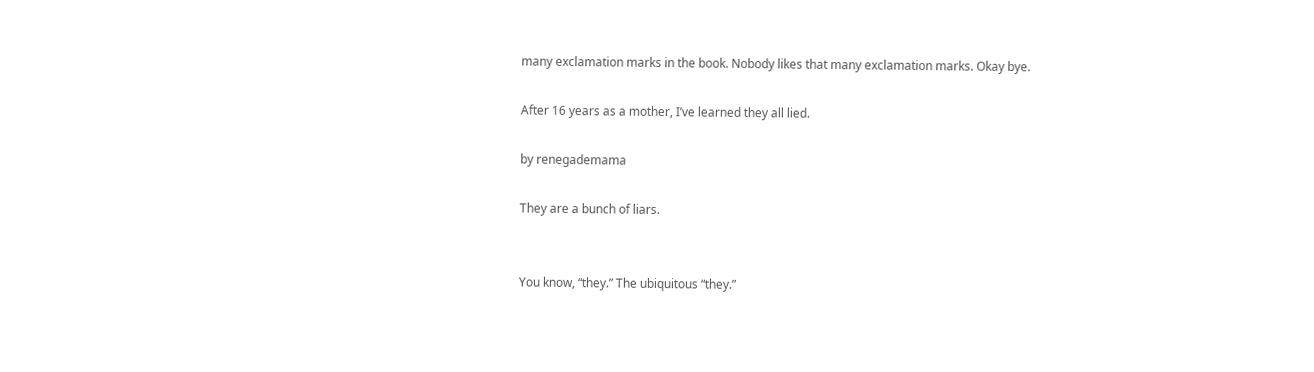many exclamation marks in the book. Nobody likes that many exclamation marks. Okay bye.

After 16 years as a mother, I’ve learned they all lied.

by renegademama

They are a bunch of liars.


You know, “they.” The ubiquitous “they.”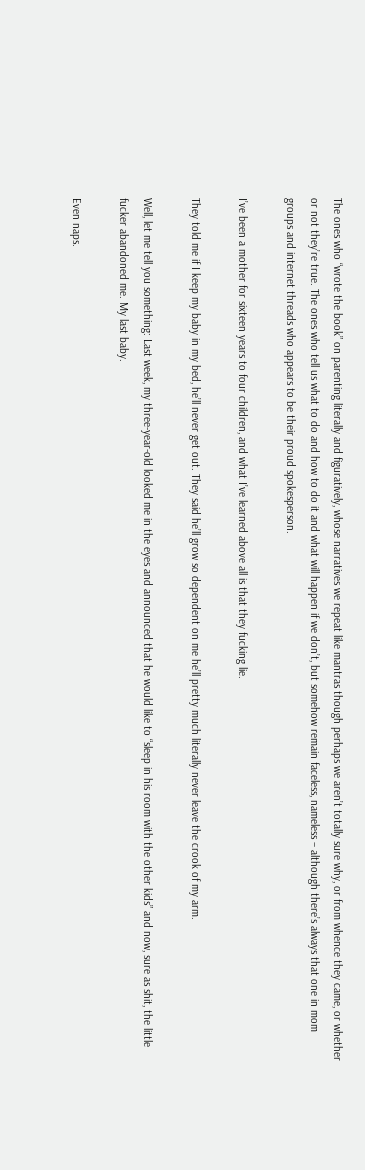The ones who “wrote the book” on parenting literally and figuratively, whose narratives we repeat like mantras though perhaps we aren’t totally sure why, or from whence they came, or whether or not they’re true. The ones who tell us what to do and how to do it and what will happen if we don’t, but somehow remain faceless, nameless – although there’s always that one in mom groups and internet threads who appears to be their proud spokesperson.

I’ve been a mother for sixteen years to four children, and what I’ve learned above all is that they fucking lie.

They told me if I keep my baby in my bed, he’ll never get out. They said he’ll grow so dependent on me he’ll pretty much literally never leave the crook of my arm.

Well, let me tell you something: Last week, my three-year-old looked me in the eyes and announced that he would like to “sleep in his room with the other kids” and now, sure as shit, the little fucker abandoned me. My last baby.

Even naps.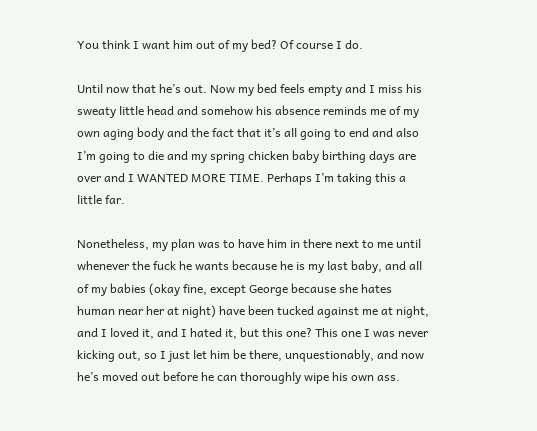You think I want him out of my bed? Of course I do.

Until now that he’s out. Now my bed feels empty and I miss his sweaty little head and somehow his absence reminds me of my own aging body and the fact that it’s all going to end and also I’m going to die and my spring chicken baby birthing days are over and I WANTED MORE TIME. Perhaps I’m taking this a little far.

Nonetheless, my plan was to have him in there next to me until whenever the fuck he wants because he is my last baby, and all of my babies (okay fine, except George because she hates human near her at night) have been tucked against me at night, and I loved it, and I hated it, but this one? This one I was never kicking out, so I just let him be there, unquestionably, and now he’s moved out before he can thoroughly wipe his own ass.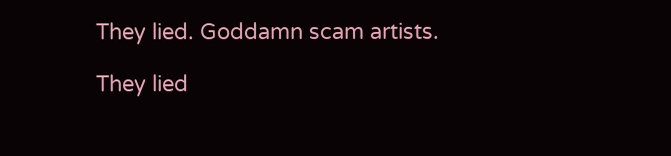They lied. Goddamn scam artists.

They lied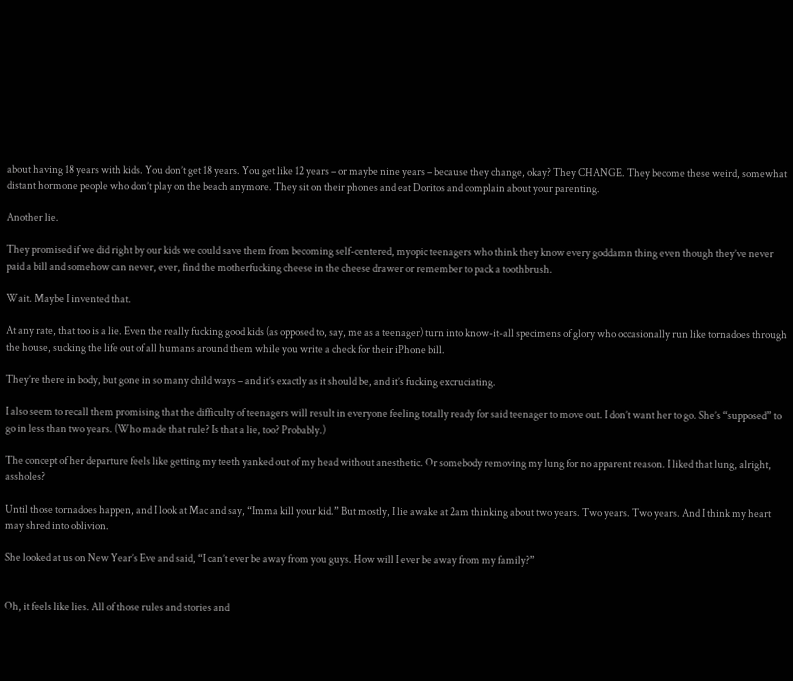about having 18 years with kids. You don’t get 18 years. You get like 12 years – or maybe nine years – because they change, okay? They CHANGE. They become these weird, somewhat distant hormone people who don’t play on the beach anymore. They sit on their phones and eat Doritos and complain about your parenting.

Another lie.

They promised if we did right by our kids we could save them from becoming self-centered, myopic teenagers who think they know every goddamn thing even though they’ve never paid a bill and somehow can never, ever, find the motherfucking cheese in the cheese drawer or remember to pack a toothbrush.

Wait. Maybe I invented that.

At any rate, that too is a lie. Even the really fucking good kids (as opposed to, say, me as a teenager) turn into know-it-all specimens of glory who occasionally run like tornadoes through the house, sucking the life out of all humans around them while you write a check for their iPhone bill.

They’re there in body, but gone in so many child ways – and it’s exactly as it should be, and it’s fucking excruciating.

I also seem to recall them promising that the difficulty of teenagers will result in everyone feeling totally ready for said teenager to move out. I don’t want her to go. She’s “supposed” to go in less than two years. (Who made that rule? Is that a lie, too? Probably.)

The concept of her departure feels like getting my teeth yanked out of my head without anesthetic. Or somebody removing my lung for no apparent reason. I liked that lung, alright, assholes?

Until those tornadoes happen, and I look at Mac and say, “Imma kill your kid.” But mostly, I lie awake at 2am thinking about two years. Two years. Two years. And I think my heart may shred into oblivion.

She looked at us on New Year’s Eve and said, “I can’t ever be away from you guys. How will I ever be away from my family?”


Oh, it feels like lies. All of those rules and stories and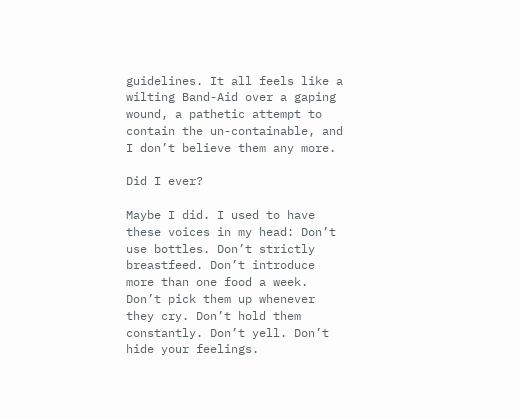guidelines. It all feels like a wilting Band-Aid over a gaping wound, a pathetic attempt to contain the un-containable, and I don’t believe them any more.

Did I ever?

Maybe I did. I used to have these voices in my head: Don’t use bottles. Don’t strictly breastfeed. Don’t introduce more than one food a week. Don’t pick them up whenever they cry. Don’t hold them constantly. Don’t yell. Don’t hide your feelings.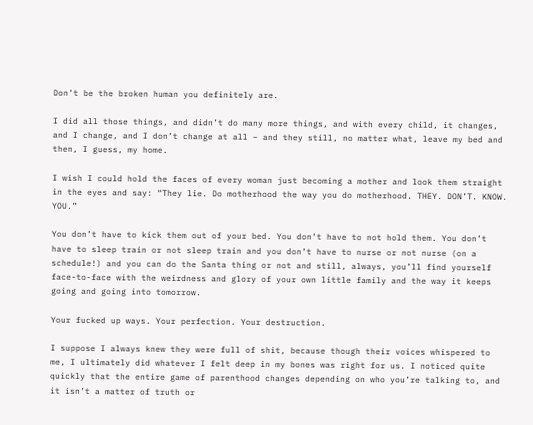Don’t be the broken human you definitely are.

I did all those things, and didn’t do many more things, and with every child, it changes, and I change, and I don’t change at all – and they still, no matter what, leave my bed and then, I guess, my home.

I wish I could hold the faces of every woman just becoming a mother and look them straight in the eyes and say: “They lie. Do motherhood the way you do motherhood. THEY. DON’T. KNOW. YOU.”

You don’t have to kick them out of your bed. You don’t have to not hold them. You don’t have to sleep train or not sleep train and you don’t have to nurse or not nurse (on a schedule!) and you can do the Santa thing or not and still, always, you’ll find yourself face-to-face with the weirdness and glory of your own little family and the way it keeps going and going into tomorrow.

Your fucked up ways. Your perfection. Your destruction.

I suppose I always knew they were full of shit, because though their voices whispered to me, I ultimately did whatever I felt deep in my bones was right for us. I noticed quite quickly that the entire game of parenthood changes depending on who you’re talking to, and it isn’t a matter of truth or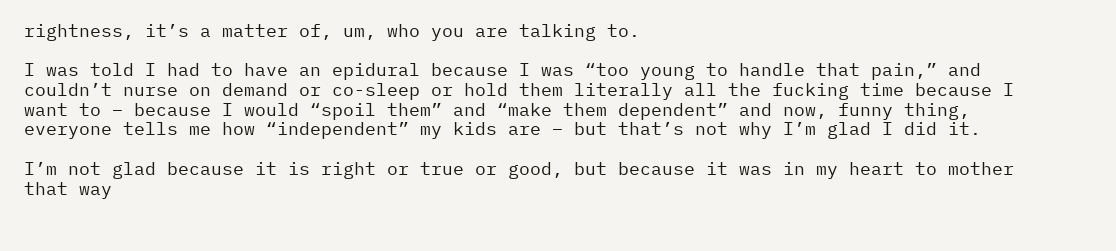rightness, it’s a matter of, um, who you are talking to.

I was told I had to have an epidural because I was “too young to handle that pain,” and couldn’t nurse on demand or co-sleep or hold them literally all the fucking time because I want to – because I would “spoil them” and “make them dependent” and now, funny thing, everyone tells me how “independent” my kids are – but that’s not why I’m glad I did it.

I’m not glad because it is right or true or good, but because it was in my heart to mother that way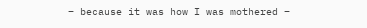– because it was how I was mothered –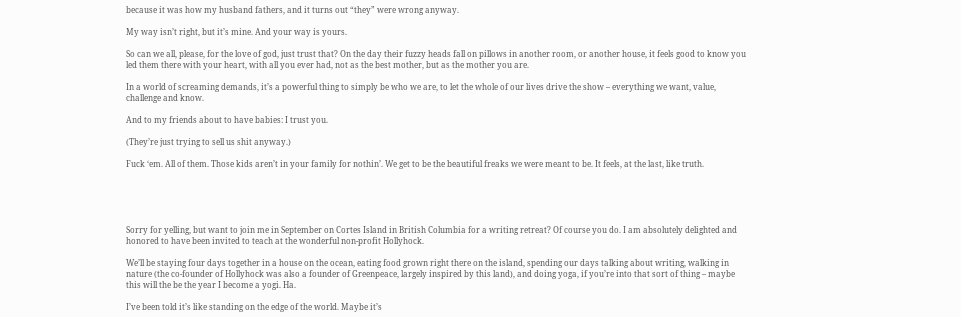because it was how my husband fathers, and it turns out “they” were wrong anyway.

My way isn’t right, but it’s mine. And your way is yours.

So can we all, please, for the love of god, just trust that? On the day their fuzzy heads fall on pillows in another room, or another house, it feels good to know you led them there with your heart, with all you ever had, not as the best mother, but as the mother you are.

In a world of screaming demands, it’s a powerful thing to simply be who we are, to let the whole of our lives drive the show – everything we want, value, challenge and know.

And to my friends about to have babies: I trust you.

(They’re just trying to sell us shit anyway.)

Fuck ‘em. All of them. Those kids aren’t in your family for nothin’. We get to be the beautiful freaks we were meant to be. It feels, at the last, like truth.





Sorry for yelling, but want to join me in September on Cortes Island in British Columbia for a writing retreat? Of course you do. I am absolutely delighted and honored to have been invited to teach at the wonderful non-profit Hollyhock.

We’ll be staying four days together in a house on the ocean, eating food grown right there on the island, spending our days talking about writing, walking in nature (the co-founder of Hollyhock was also a founder of Greenpeace, largely inspired by this land), and doing yoga, if you’re into that sort of thing – maybe this will the be the year I become a yogi. Ha.

I’ve been told it’s like standing on the edge of the world. Maybe it’s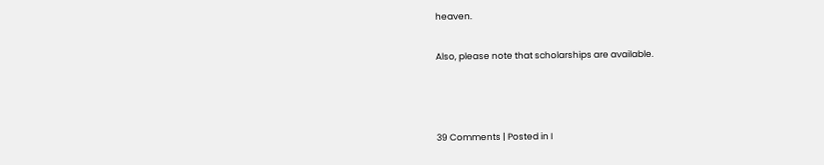heaven.

Also, please note that scholarships are available.



39 Comments | Posted in I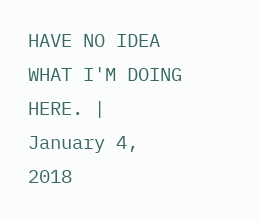HAVE NO IDEA WHAT I'M DOING HERE. | January 4, 2018